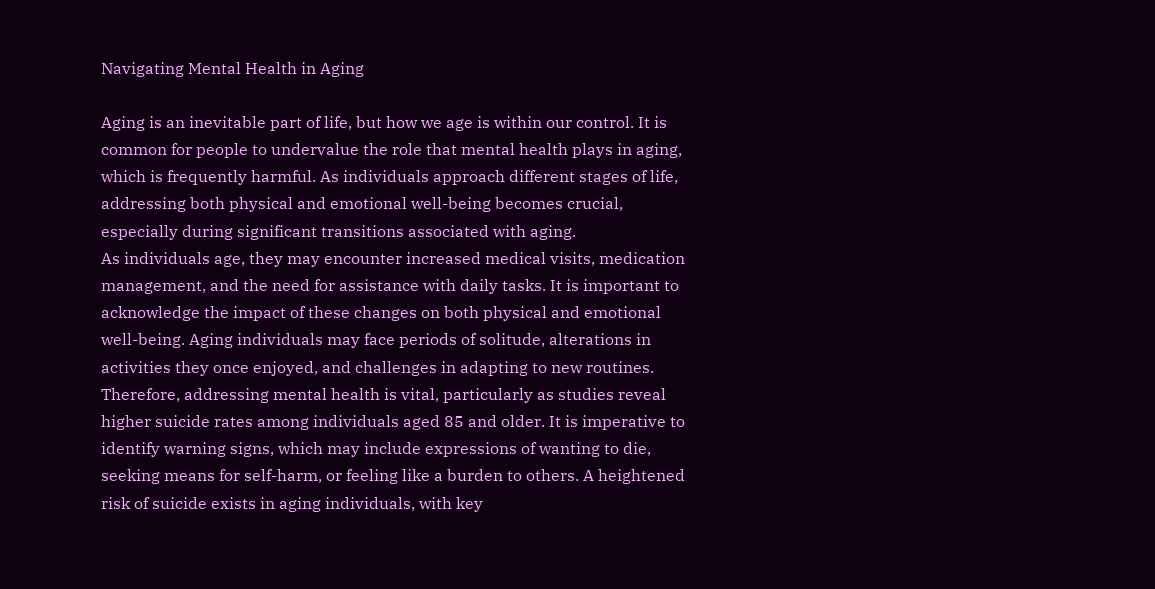Navigating Mental Health in Aging

Aging is an inevitable part of life, but how we age is within our control. It is common for people to undervalue the role that mental health plays in aging, which is frequently harmful. As individuals approach different stages of life, addressing both physical and emotional well-being becomes crucial, especially during significant transitions associated with aging.
As individuals age, they may encounter increased medical visits, medication management, and the need for assistance with daily tasks. It is important to acknowledge the impact of these changes on both physical and emotional well-being. Aging individuals may face periods of solitude, alterations in activities they once enjoyed, and challenges in adapting to new routines. Therefore, addressing mental health is vital, particularly as studies reveal higher suicide rates among individuals aged 85 and older. It is imperative to identify warning signs, which may include expressions of wanting to die, seeking means for self-harm, or feeling like a burden to others. A heightened risk of suicide exists in aging individuals, with key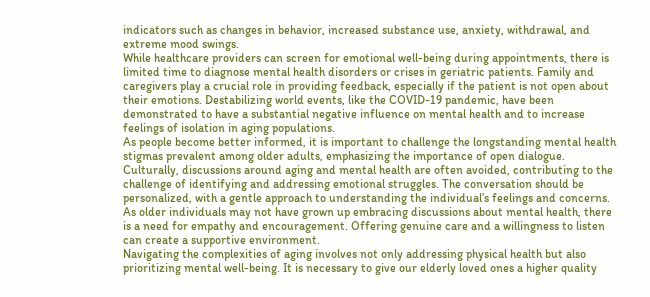indicators such as changes in behavior, increased substance use, anxiety, withdrawal, and extreme mood swings.
While healthcare providers can screen for emotional well-being during appointments, there is limited time to diagnose mental health disorders or crises in geriatric patients. Family and caregivers play a crucial role in providing feedback, especially if the patient is not open about their emotions. Destabilizing world events, like the COVID-19 pandemic, have been demonstrated to have a substantial negative influence on mental health and to increase feelings of isolation in aging populations.
As people become better informed, it is important to challenge the longstanding mental health stigmas prevalent among older adults, emphasizing the importance of open dialogue. Culturally, discussions around aging and mental health are often avoided, contributing to the challenge of identifying and addressing emotional struggles. The conversation should be personalized, with a gentle approach to understanding the individual’s feelings and concerns. As older individuals may not have grown up embracing discussions about mental health, there is a need for empathy and encouragement. Offering genuine care and a willingness to listen can create a supportive environment.
Navigating the complexities of aging involves not only addressing physical health but also prioritizing mental well-being. It is necessary to give our elderly loved ones a higher quality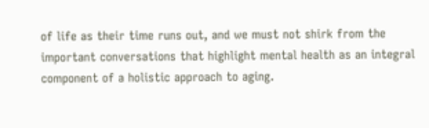of life as their time runs out, and we must not shirk from the important conversations that highlight mental health as an integral component of a holistic approach to aging.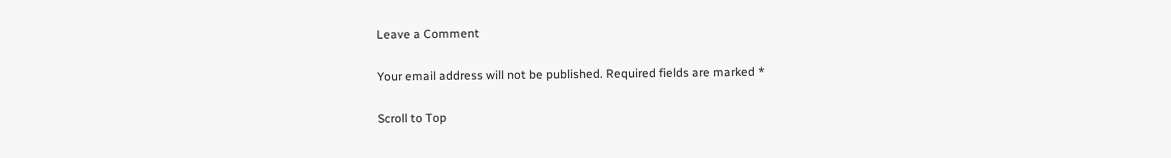Leave a Comment

Your email address will not be published. Required fields are marked *

Scroll to Top